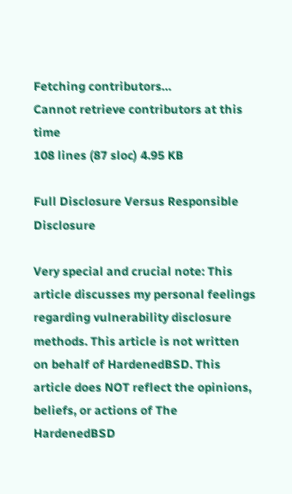Fetching contributors…
Cannot retrieve contributors at this time
108 lines (87 sloc) 4.95 KB

Full Disclosure Versus Responsible Disclosure

Very special and crucial note: This article discusses my personal feelings regarding vulnerability disclosure methods. This article is not written on behalf of HardenedBSD. This article does NOT reflect the opinions, beliefs, or actions of The HardenedBSD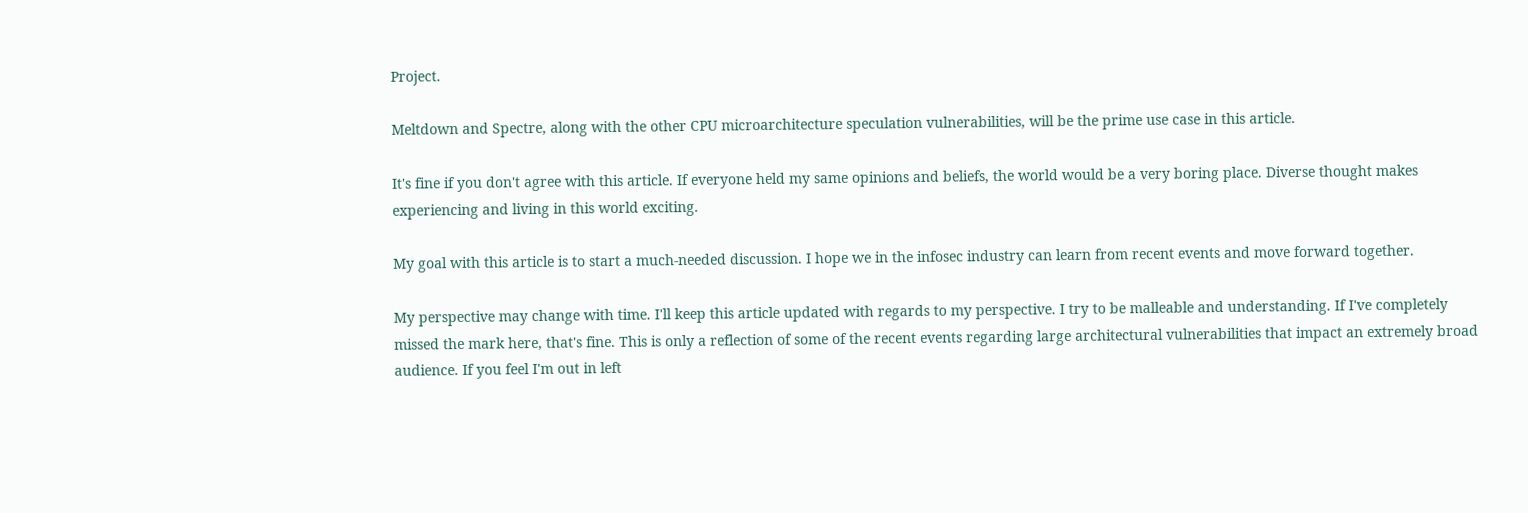Project.

Meltdown and Spectre, along with the other CPU microarchitecture speculation vulnerabilities, will be the prime use case in this article.

It's fine if you don't agree with this article. If everyone held my same opinions and beliefs, the world would be a very boring place. Diverse thought makes experiencing and living in this world exciting.

My goal with this article is to start a much-needed discussion. I hope we in the infosec industry can learn from recent events and move forward together.

My perspective may change with time. I'll keep this article updated with regards to my perspective. I try to be malleable and understanding. If I've completely missed the mark here, that's fine. This is only a reflection of some of the recent events regarding large architectural vulnerabilities that impact an extremely broad audience. If you feel I'm out in left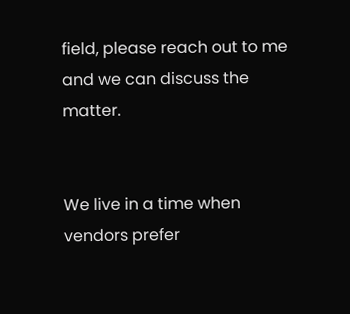field, please reach out to me and we can discuss the matter.


We live in a time when vendors prefer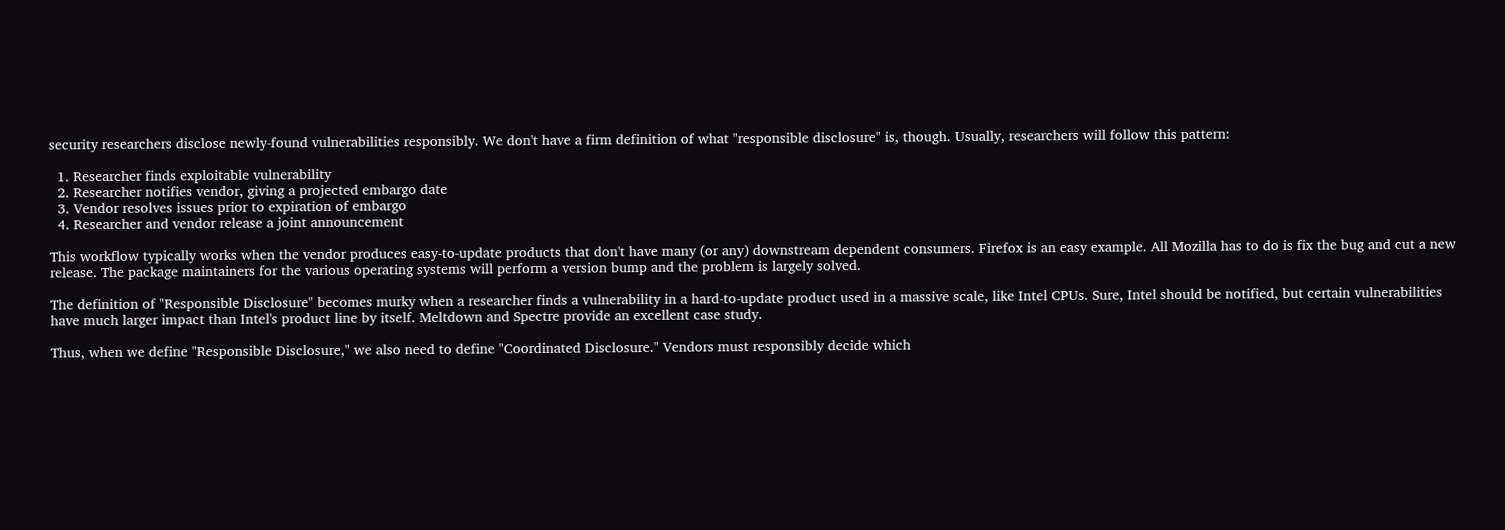security researchers disclose newly-found vulnerabilities responsibly. We don't have a firm definition of what "responsible disclosure" is, though. Usually, researchers will follow this pattern:

  1. Researcher finds exploitable vulnerability
  2. Researcher notifies vendor, giving a projected embargo date
  3. Vendor resolves issues prior to expiration of embargo
  4. Researcher and vendor release a joint announcement

This workflow typically works when the vendor produces easy-to-update products that don't have many (or any) downstream dependent consumers. Firefox is an easy example. All Mozilla has to do is fix the bug and cut a new release. The package maintainers for the various operating systems will perform a version bump and the problem is largely solved.

The definition of "Responsible Disclosure" becomes murky when a researcher finds a vulnerability in a hard-to-update product used in a massive scale, like Intel CPUs. Sure, Intel should be notified, but certain vulnerabilities have much larger impact than Intel's product line by itself. Meltdown and Spectre provide an excellent case study.

Thus, when we define "Responsible Disclosure," we also need to define "Coordinated Disclosure." Vendors must responsibly decide which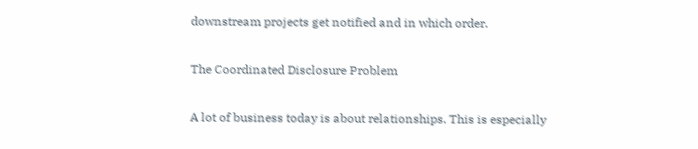downstream projects get notified and in which order.

The Coordinated Disclosure Problem

A lot of business today is about relationships. This is especially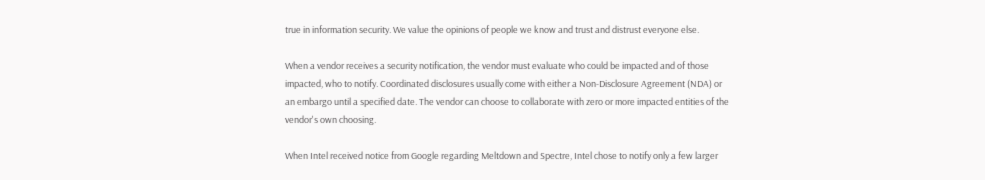true in information security. We value the opinions of people we know and trust and distrust everyone else.

When a vendor receives a security notification, the vendor must evaluate who could be impacted and of those impacted, who to notify. Coordinated disclosures usually come with either a Non-Disclosure Agreement (NDA) or an embargo until a specified date. The vendor can choose to collaborate with zero or more impacted entities of the vendor's own choosing.

When Intel received notice from Google regarding Meltdown and Spectre, Intel chose to notify only a few larger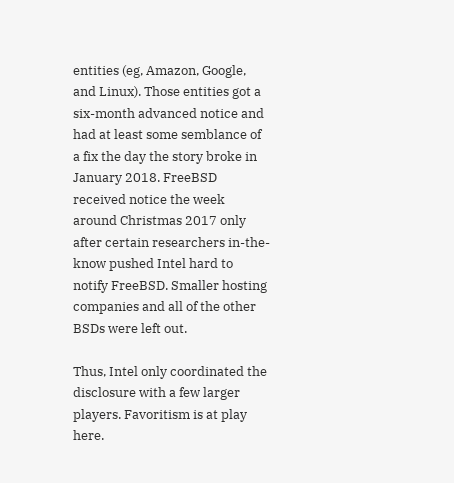entities (eg, Amazon, Google, and Linux). Those entities got a six-month advanced notice and had at least some semblance of a fix the day the story broke in January 2018. FreeBSD received notice the week around Christmas 2017 only after certain researchers in-the-know pushed Intel hard to notify FreeBSD. Smaller hosting companies and all of the other BSDs were left out.

Thus, Intel only coordinated the disclosure with a few larger players. Favoritism is at play here.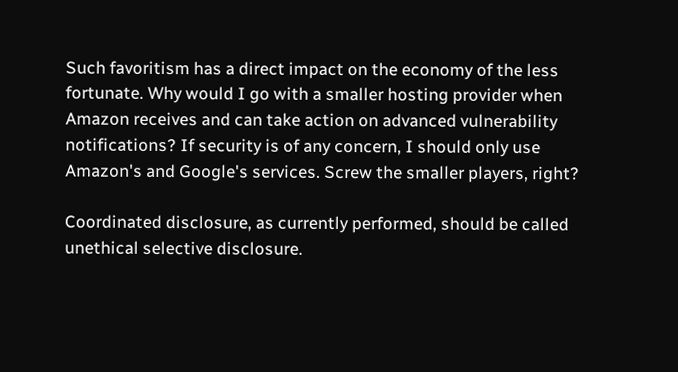Such favoritism has a direct impact on the economy of the less fortunate. Why would I go with a smaller hosting provider when Amazon receives and can take action on advanced vulnerability notifications? If security is of any concern, I should only use Amazon's and Google's services. Screw the smaller players, right?

Coordinated disclosure, as currently performed, should be called unethical selective disclosure.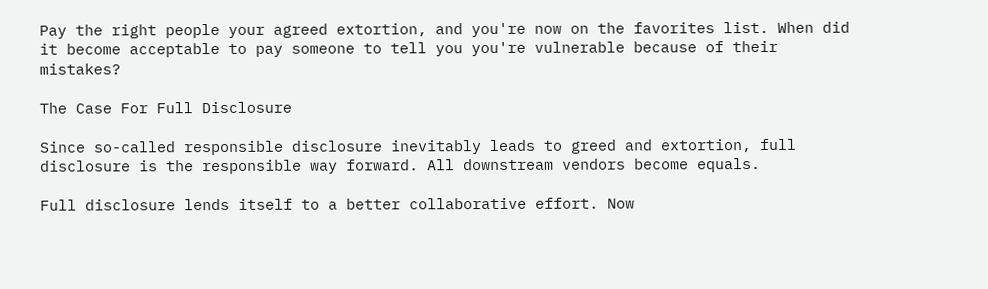Pay the right people your agreed extortion, and you're now on the favorites list. When did it become acceptable to pay someone to tell you you're vulnerable because of their mistakes?

The Case For Full Disclosure

Since so-called responsible disclosure inevitably leads to greed and extortion, full disclosure is the responsible way forward. All downstream vendors become equals.

Full disclosure lends itself to a better collaborative effort. Now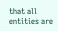that all entities are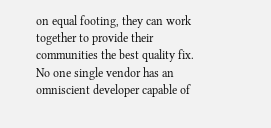on equal footing, they can work together to provide their communities the best quality fix. No one single vendor has an omniscient developer capable of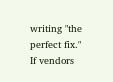writing "the perfect fix." If vendors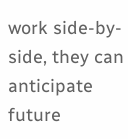work side-by-side, they can anticipate future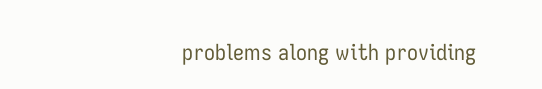problems along with providing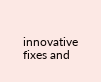innovative fixes and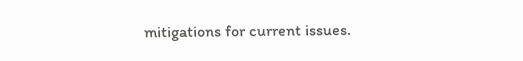mitigations for current issues.